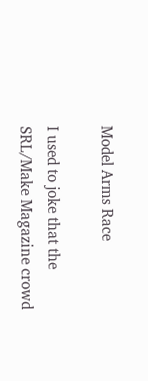Model Arms Race

I used to joke that the SRL/Make Magazine crowd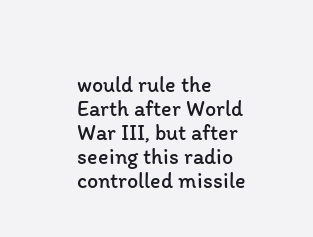would rule the Earth after World War III, but after seeing this radio controlled missile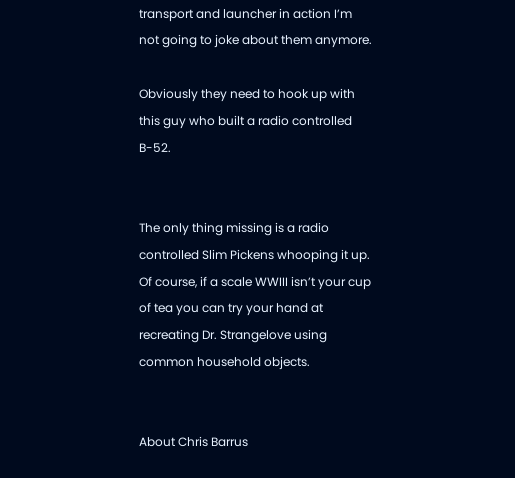transport and launcher in action I’m not going to joke about them anymore.

Obviously they need to hook up with this guy who built a radio controlled B-52.


The only thing missing is a radio controlled Slim Pickens whooping it up. Of course, if a scale WWIII isn’t your cup of tea you can try your hand at recreating Dr. Strangelove using common household objects.


About Chris Barrus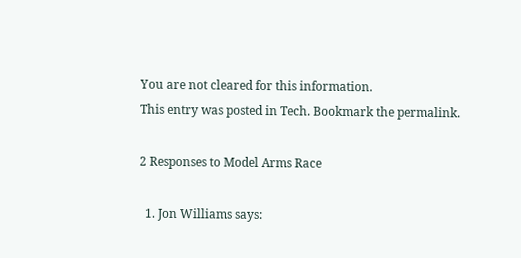You are not cleared for this information.
This entry was posted in Tech. Bookmark the permalink.

2 Responses to Model Arms Race

  1. Jon Williams says: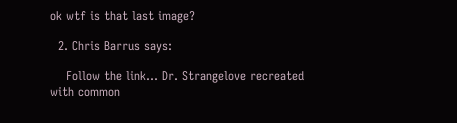ok wtf is that last image?

  2. Chris Barrus says:

    Follow the link… Dr. Strangelove recreated with common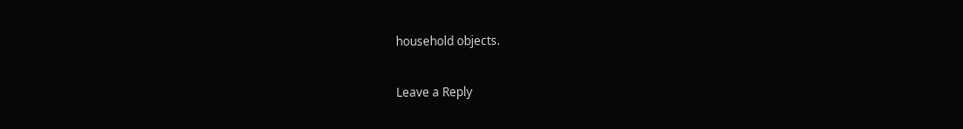household objects.

Leave a Reply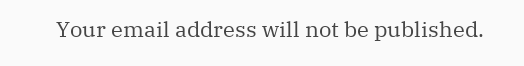Your email address will not be published.